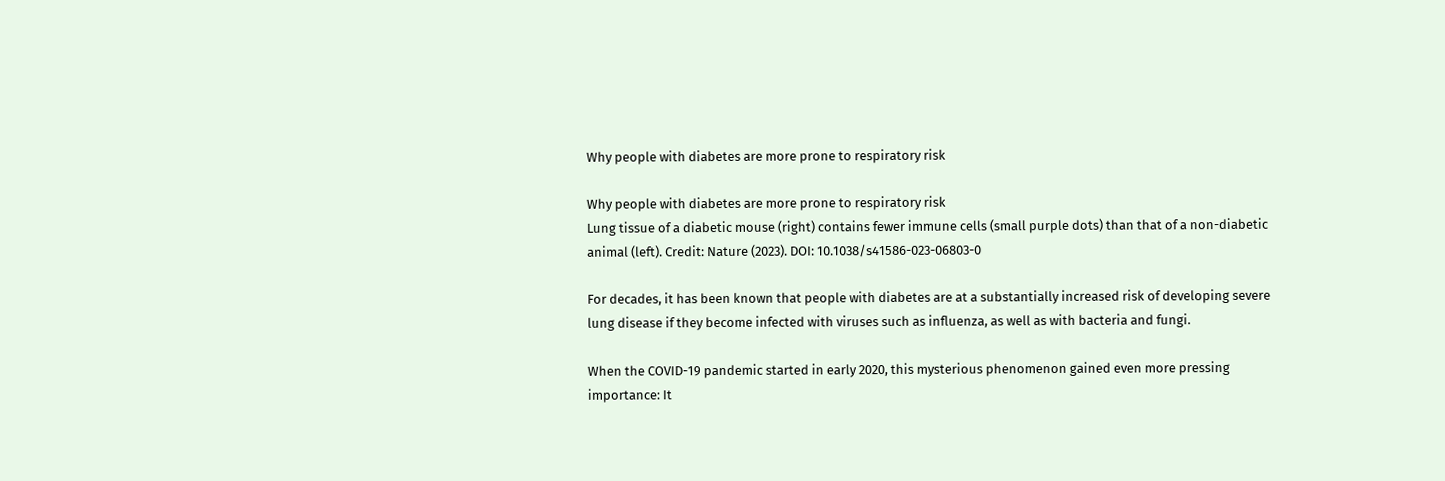Why people with diabetes are more prone to respiratory risk

Why people with diabetes are more prone to respiratory risk
Lung tissue of a diabetic mouse (right) contains fewer immune cells (small purple dots) than that of a non-diabetic animal (left). Credit: Nature (2023). DOI: 10.1038/s41586-023-06803-0

For decades, it has been known that people with diabetes are at a substantially increased risk of developing severe lung disease if they become infected with viruses such as influenza, as well as with bacteria and fungi.

When the COVID-19 pandemic started in early 2020, this mysterious phenomenon gained even more pressing importance: It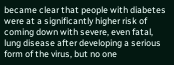became clear that people with diabetes were at a significantly higher risk of coming down with severe, even fatal, lung disease after developing a serious form of the virus, but no one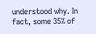understood why. In fact, some 35% of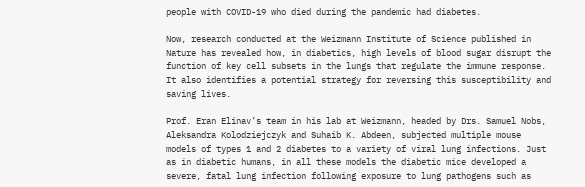people with COVID-19 who died during the pandemic had diabetes.

Now, research conducted at the Weizmann Institute of Science published in Nature has revealed how, in diabetics, high levels of blood sugar disrupt the function of key cell subsets in the lungs that regulate the immune response. It also identifies a potential strategy for reversing this susceptibility and saving lives.

Prof. Eran Elinav’s team in his lab at Weizmann, headed by Drs. Samuel Nobs, Aleksandra Kolodziejczyk and Suhaib K. Abdeen, subjected multiple mouse models of types 1 and 2 diabetes to a variety of viral lung infections. Just as in diabetic humans, in all these models the diabetic mice developed a severe, fatal lung infection following exposure to lung pathogens such as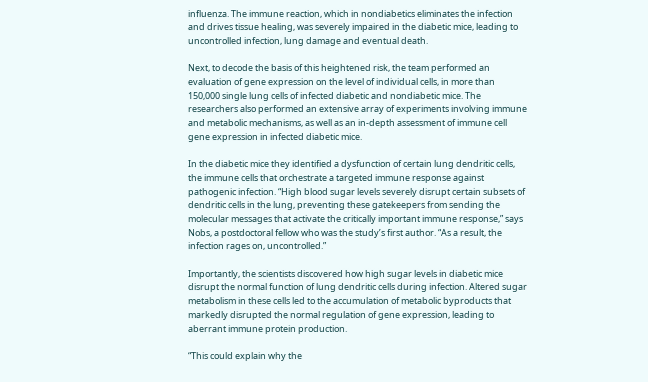influenza. The immune reaction, which in nondiabetics eliminates the infection and drives tissue healing, was severely impaired in the diabetic mice, leading to uncontrolled infection, lung damage and eventual death.

Next, to decode the basis of this heightened risk, the team performed an evaluation of gene expression on the level of individual cells, in more than 150,000 single lung cells of infected diabetic and nondiabetic mice. The researchers also performed an extensive array of experiments involving immune and metabolic mechanisms, as well as an in-depth assessment of immune cell gene expression in infected diabetic mice.

In the diabetic mice they identified a dysfunction of certain lung dendritic cells, the immune cells that orchestrate a targeted immune response against pathogenic infection. “High blood sugar levels severely disrupt certain subsets of dendritic cells in the lung, preventing these gatekeepers from sending the molecular messages that activate the critically important immune response,” says Nobs, a postdoctoral fellow who was the study’s first author. “As a result, the infection rages on, uncontrolled.”

Importantly, the scientists discovered how high sugar levels in diabetic mice disrupt the normal function of lung dendritic cells during infection. Altered sugar metabolism in these cells led to the accumulation of metabolic byproducts that markedly disrupted the normal regulation of gene expression, leading to aberrant immune protein production.

“This could explain why the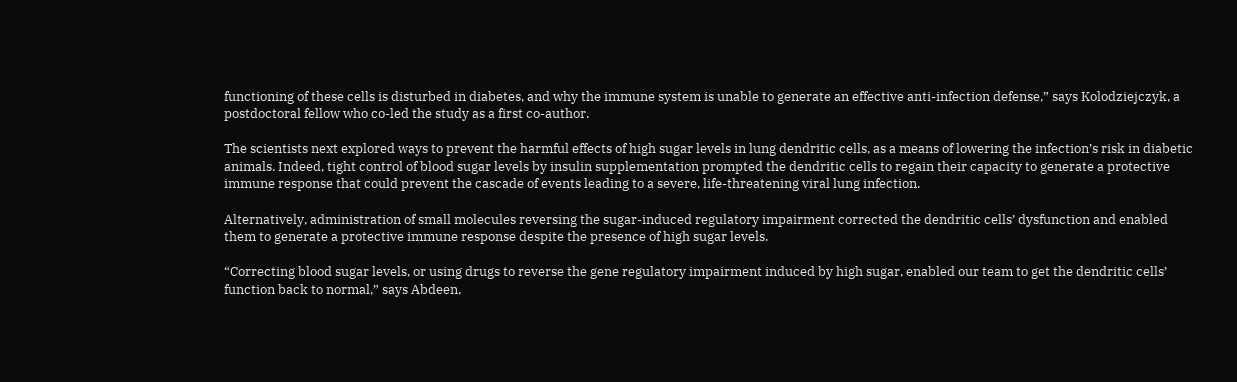functioning of these cells is disturbed in diabetes, and why the immune system is unable to generate an effective anti-infection defense,” says Kolodziejczyk, a postdoctoral fellow who co-led the study as a first co-author.

The scientists next explored ways to prevent the harmful effects of high sugar levels in lung dendritic cells, as a means of lowering the infection’s risk in diabetic animals. Indeed, tight control of blood sugar levels by insulin supplementation prompted the dendritic cells to regain their capacity to generate a protective immune response that could prevent the cascade of events leading to a severe, life-threatening viral lung infection.

Alternatively, administration of small molecules reversing the sugar-induced regulatory impairment corrected the dendritic cells’ dysfunction and enabled them to generate a protective immune response despite the presence of high sugar levels.

“Correcting blood sugar levels, or using drugs to reverse the gene regulatory impairment induced by high sugar, enabled our team to get the dendritic cells’ function back to normal,” says Abdeen,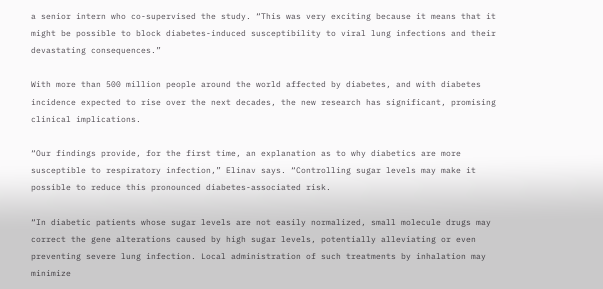a senior intern who co-supervised the study. “This was very exciting because it means that it might be possible to block diabetes-induced susceptibility to viral lung infections and their devastating consequences.”

With more than 500 million people around the world affected by diabetes, and with diabetes incidence expected to rise over the next decades, the new research has significant, promising clinical implications.

“Our findings provide, for the first time, an explanation as to why diabetics are more susceptible to respiratory infection,” Elinav says. “Controlling sugar levels may make it possible to reduce this pronounced diabetes-associated risk.

“In diabetic patients whose sugar levels are not easily normalized, small molecule drugs may correct the gene alterations caused by high sugar levels, potentially alleviating or even preventing severe lung infection. Local administration of such treatments by inhalation may minimize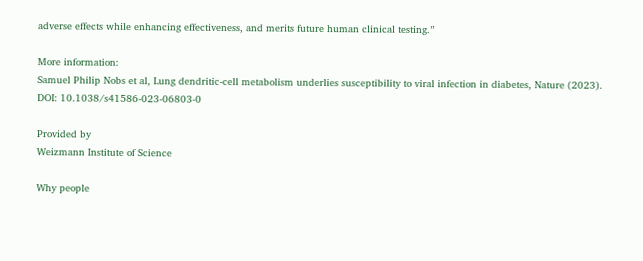adverse effects while enhancing effectiveness, and merits future human clinical testing.”

More information:
Samuel Philip Nobs et al, Lung dendritic-cell metabolism underlies susceptibility to viral infection in diabetes, Nature (2023). DOI: 10.1038/s41586-023-06803-0

Provided by
Weizmann Institute of Science

Why people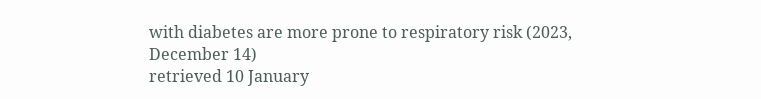with diabetes are more prone to respiratory risk (2023, December 14)
retrieved 10 January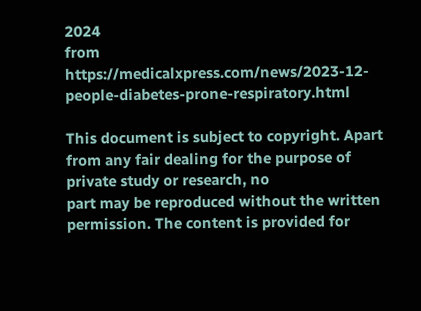2024
from https://medicalxpress.com/news/2023-12-people-diabetes-prone-respiratory.html

This document is subject to copyright. Apart from any fair dealing for the purpose of private study or research, no
part may be reproduced without the written permission. The content is provided for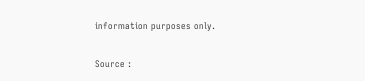information purposes only.

Source :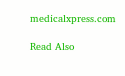medicalxpress.com

Read Also